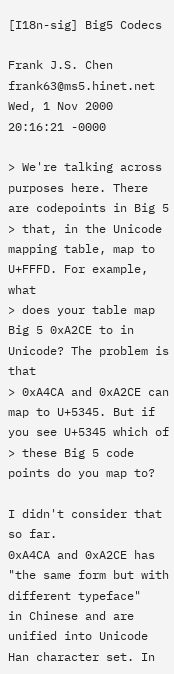[I18n-sig] Big5 Codecs

Frank J.S. Chen frank63@ms5.hinet.net
Wed, 1 Nov 2000 20:16:21 -0000

> We're talking across purposes here. There are codepoints in Big 5
> that, in the Unicode mapping table, map to U+FFFD. For example, what
> does your table map Big 5 0xA2CE to in Unicode? The problem is that
> 0xA4CA and 0xA2CE can map to U+5345. But if you see U+5345 which of
> these Big 5 code points do you map to?

I didn't consider that so far.
0xA4CA and 0xA2CE has "the same form but with different typeface"
in Chinese and are unified into Unicode Han character set. In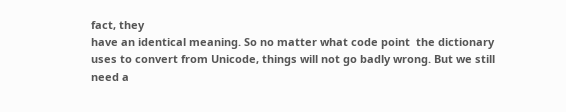fact, they
have an identical meaning. So no matter what code point  the dictionary
uses to convert from Unicode, things will not go badly wrong. But we still
need a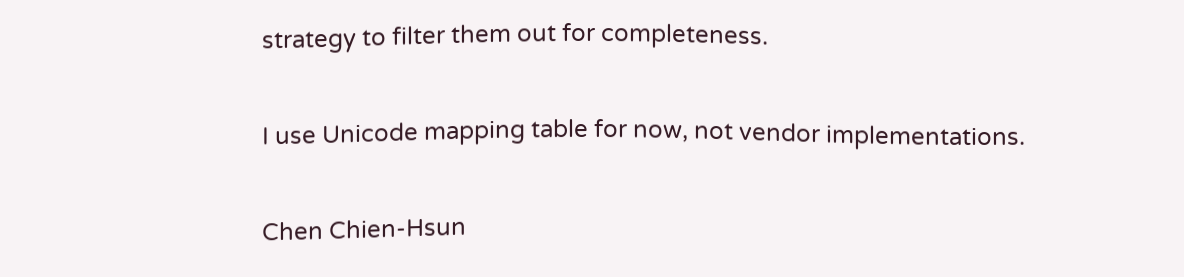strategy to filter them out for completeness.

I use Unicode mapping table for now, not vendor implementations.

Chen Chien-Hsun